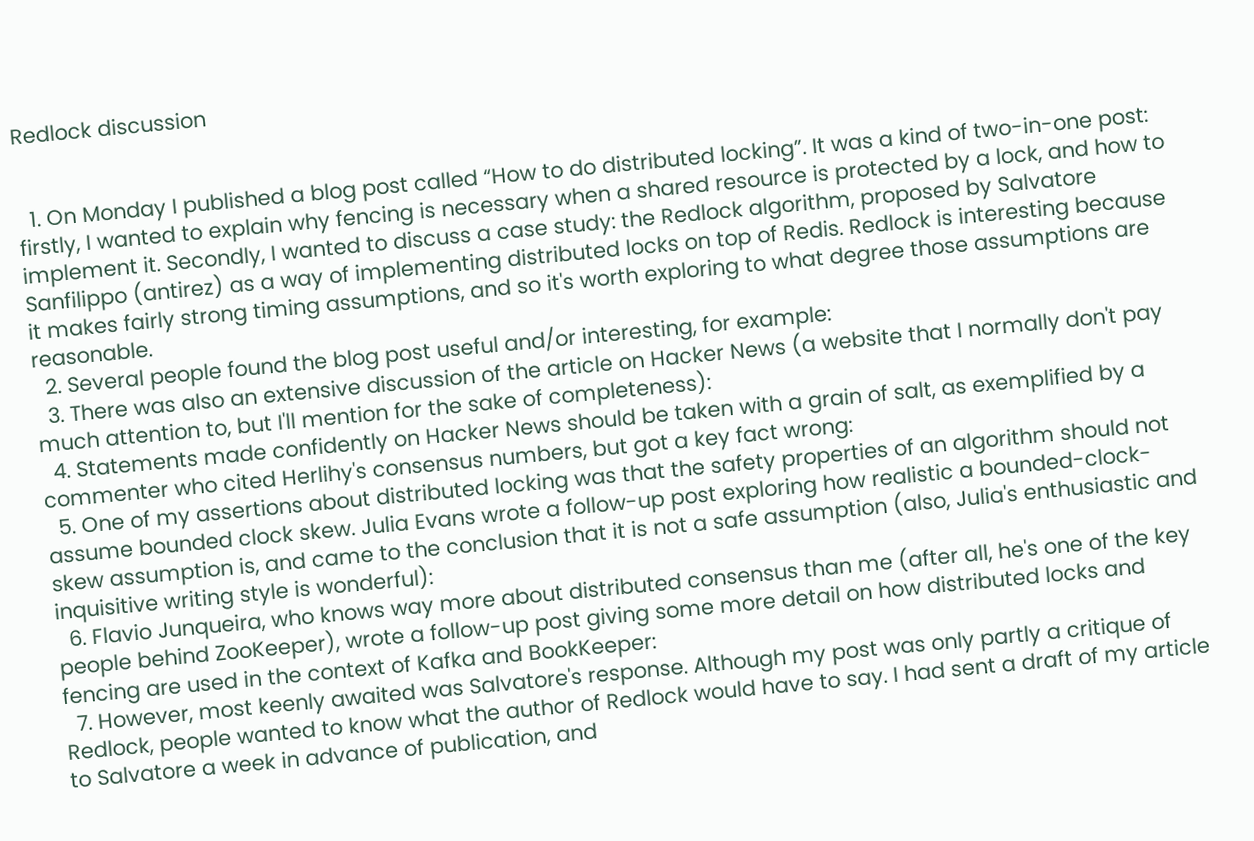Redlock discussion


  1. On Monday I published a blog post called “How to do distributed locking”. It was a kind of two-in-one post: firstly, I wanted to explain why fencing is necessary when a shared resource is protected by a lock, and how to implement it. Secondly, I wanted to discuss a case study: the Redlock algorithm, proposed by Salvatore Sanfilippo (antirez) as a way of implementing distributed locks on top of Redis. Redlock is interesting because it makes fairly strong timing assumptions, and so it's worth exploring to what degree those assumptions are reasonable.
  2. Several people found the blog post useful and/or interesting, for example:
  3. There was also an extensive discussion of the article on Hacker News (a website that I normally don't pay much attention to, but I'll mention for the sake of completeness):
  4. Statements made confidently on Hacker News should be taken with a grain of salt, as exemplified by a commenter who cited Herlihy's consensus numbers, but got a key fact wrong:
  5. One of my assertions about distributed locking was that the safety properties of an algorithm should not assume bounded clock skew. Julia Evans wrote a follow-up post exploring how realistic a bounded-clock-skew assumption is, and came to the conclusion that it is not a safe assumption (also, Julia's enthusiastic and inquisitive writing style is wonderful):
  6. Flavio Junqueira, who knows way more about distributed consensus than me (after all, he's one of the key people behind ZooKeeper), wrote a follow-up post giving some more detail on how distributed locks and fencing are used in the context of Kafka and BookKeeper:
  7. However, most keenly awaited was Salvatore's response. Although my post was only partly a critique of Redlock, people wanted to know what the author of Redlock would have to say. I had sent a draft of my article to Salvatore a week in advance of publication, and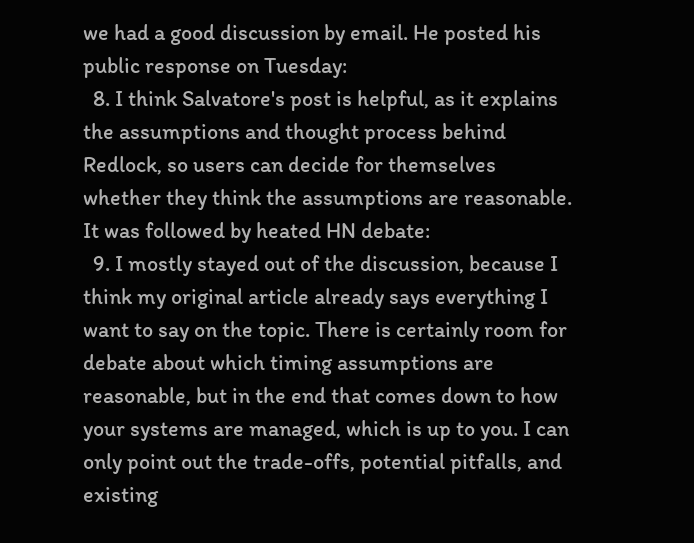we had a good discussion by email. He posted his public response on Tuesday:
  8. I think Salvatore's post is helpful, as it explains the assumptions and thought process behind Redlock, so users can decide for themselves whether they think the assumptions are reasonable. It was followed by heated HN debate:
  9. I mostly stayed out of the discussion, because I think my original article already says everything I want to say on the topic. There is certainly room for debate about which timing assumptions are reasonable, but in the end that comes down to how your systems are managed, which is up to you. I can only point out the trade-offs, potential pitfalls, and existing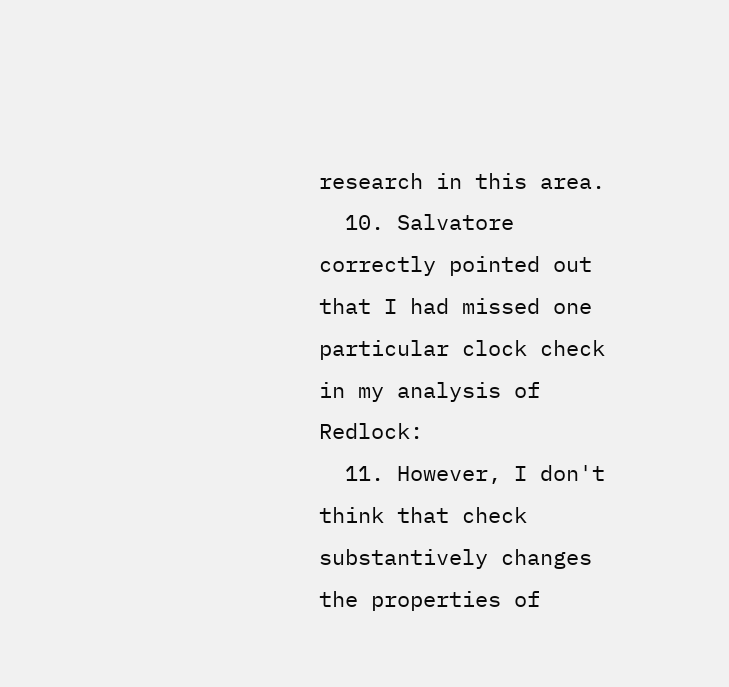research in this area.
  10. Salvatore correctly pointed out that I had missed one particular clock check in my analysis of Redlock:
  11. However, I don't think that check substantively changes the properties of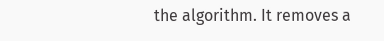the algorithm. It removes a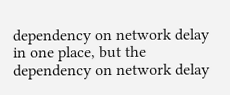dependency on network delay in one place, but the dependency on network delay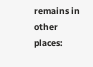remains in other places: